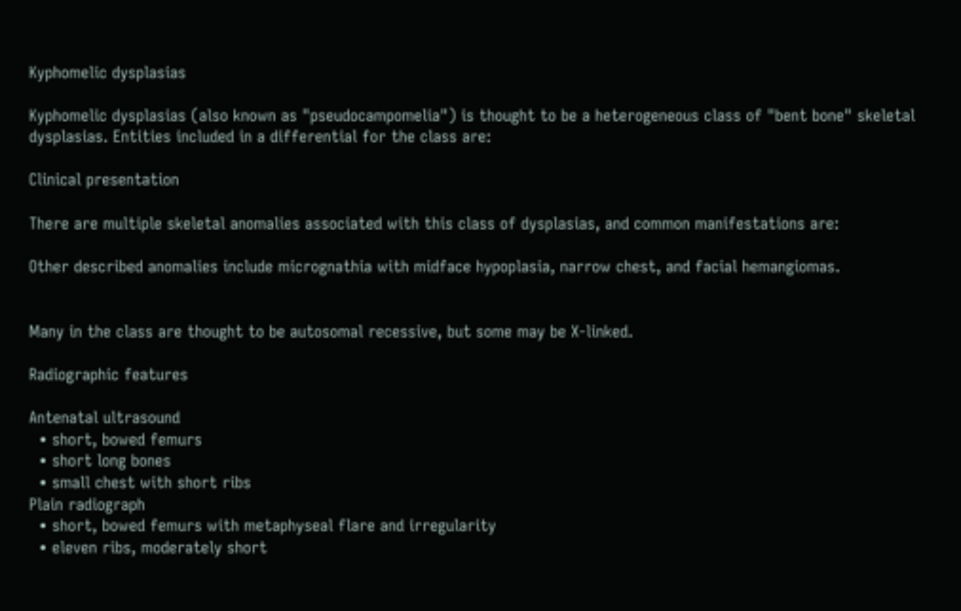Kyphomelic dysplasias

Kyphomelic dysplasias (also known as "pseudocampomelia") is thought to be a heterogeneous class of "bent bone" skeletal dysplasias. Entities included in a differential for the class are:

Clinical presentation

There are multiple skeletal anomalies associated with this class of dysplasias, and common manifestations are:

Other described anomalies include micrognathia with midface hypoplasia, narrow chest, and facial hemangiomas.


Many in the class are thought to be autosomal recessive, but some may be X-linked.

Radiographic features

Antenatal ultrasound
  • short, bowed femurs
  • short long bones
  • small chest with short ribs
Plain radiograph
  • short, bowed femurs with metaphyseal flare and irregularity
  • eleven ribs, moderately short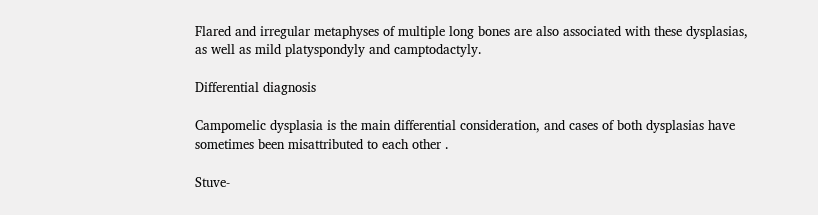Flared and irregular metaphyses of multiple long bones are also associated with these dysplasias, as well as mild platyspondyly and camptodactyly.

Differential diagnosis

Campomelic dysplasia is the main differential consideration, and cases of both dysplasias have sometimes been misattributed to each other .

Stuve-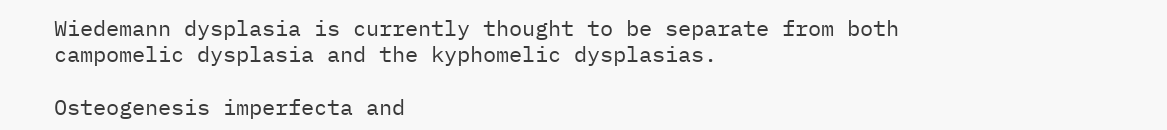Wiedemann dysplasia is currently thought to be separate from both campomelic dysplasia and the kyphomelic dysplasias.

Osteogenesis imperfecta and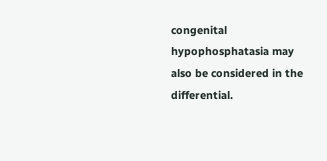congenital hypophosphatasia may also be considered in the differential.